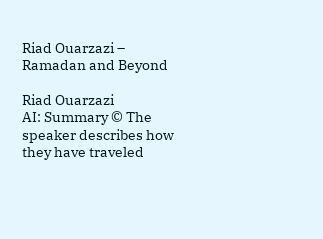Riad Ouarzazi – Ramadan and Beyond

Riad Ouarzazi
AI: Summary © The speaker describes how they have traveled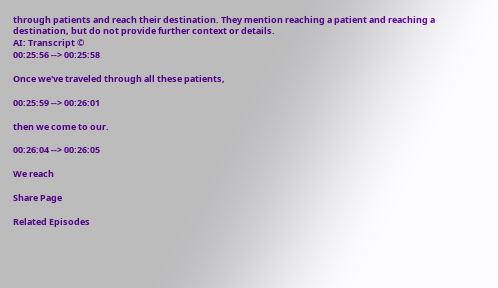through patients and reach their destination. They mention reaching a patient and reaching a destination, but do not provide further context or details.
AI: Transcript ©
00:25:56 --> 00:25:58

Once we've traveled through all these patients,

00:25:59 --> 00:26:01

then we come to our.

00:26:04 --> 00:26:05

We reach

Share Page

Related Episodes